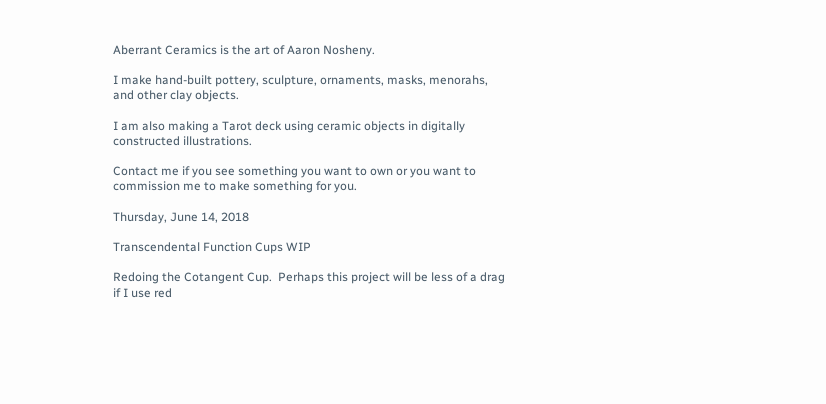Aberrant Ceramics is the art of Aaron Nosheny.

I make hand-built pottery, sculpture, ornaments, masks, menorahs, and other clay objects.

I am also making a Tarot deck using ceramic objects in digitally constructed illustrations.

Contact me if you see something you want to own or you want to commission me to make something for you.

Thursday, June 14, 2018

Transcendental Function Cups WIP

Redoing the Cotangent Cup.  Perhaps this project will be less of a drag if I use red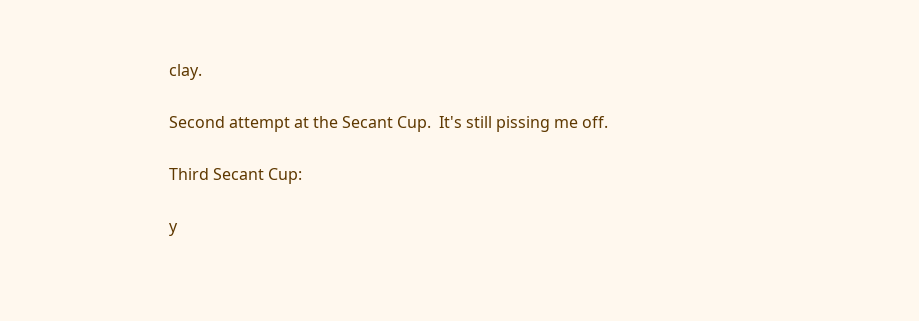clay.

Second attempt at the Secant Cup.  It's still pissing me off.

Third Secant Cup:

y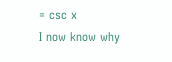= csc x
I now know why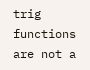trig functions are not a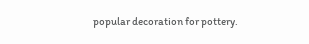popular decoration for pottery.